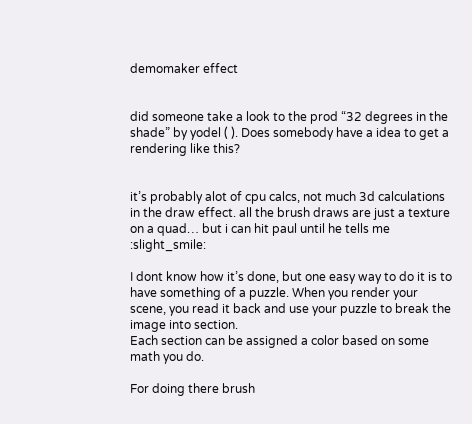demomaker effect


did someone take a look to the prod “32 degrees in the shade” by yodel ( ). Does somebody have a idea to get a rendering like this?


it’s probably alot of cpu calcs, not much 3d calculations in the draw effect. all the brush draws are just a texture on a quad… but i can hit paul until he tells me :slight_smile:

I dont know how it’s done, but one easy way to do it is to have something of a puzzle. When you render your scene, you read it back and use your puzzle to break the image into section.
Each section can be assigned a color based on some math you do.

For doing there brush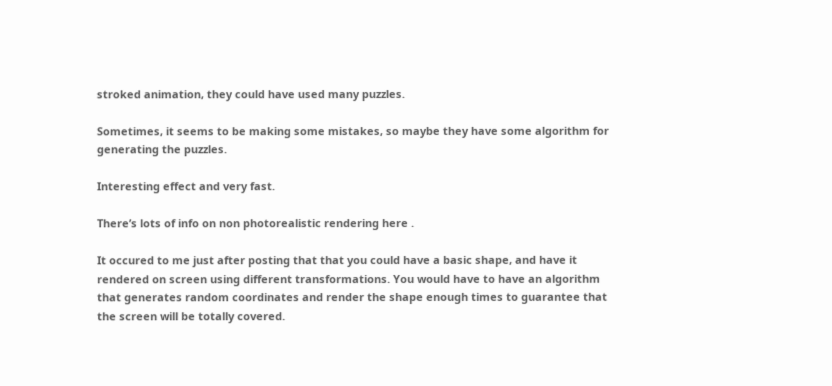stroked animation, they could have used many puzzles.

Sometimes, it seems to be making some mistakes, so maybe they have some algorithm for generating the puzzles.

Interesting effect and very fast.

There’s lots of info on non photorealistic rendering here .

It occured to me just after posting that that you could have a basic shape, and have it rendered on screen using different transformations. You would have to have an algorithm that generates random coordinates and render the shape enough times to guarantee that the screen will be totally covered.